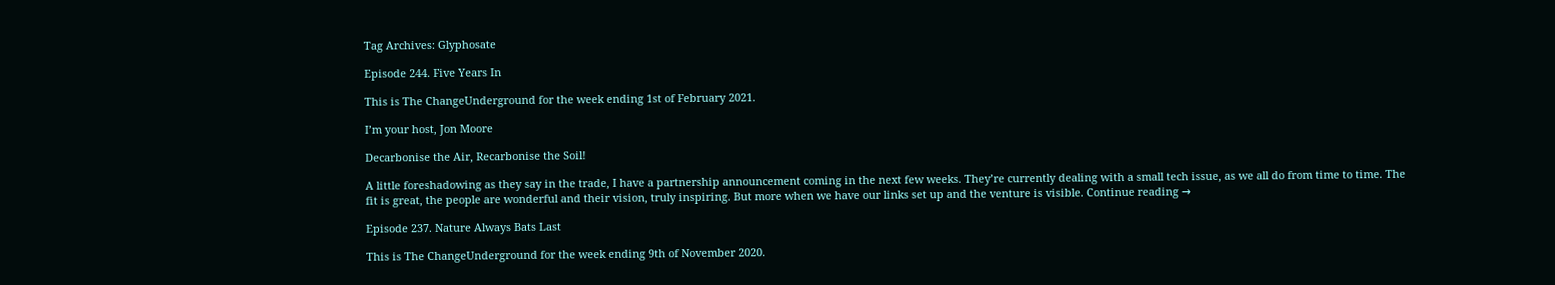Tag Archives: Glyphosate

Episode 244. Five Years In

This is The ChangeUnderground for the week ending 1st of February 2021.

I’m your host, Jon Moore

Decarbonise the Air, Recarbonise the Soil!

A little foreshadowing as they say in the trade, I have a partnership announcement coming in the next few weeks. They’re currently dealing with a small tech issue, as we all do from time to time. The fit is great, the people are wonderful and their vision, truly inspiring. But more when we have our links set up and the venture is visible. Continue reading →

Episode 237. Nature Always Bats Last

This is The ChangeUnderground for the week ending 9th of November 2020.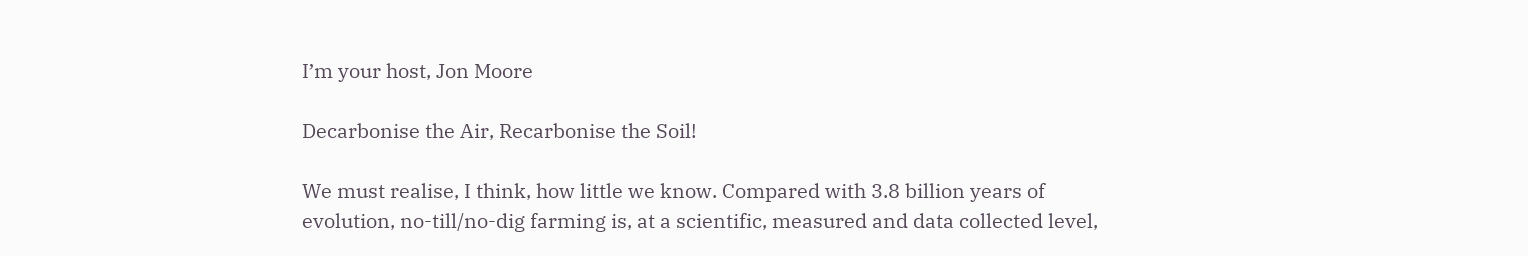I’m your host, Jon Moore

Decarbonise the Air, Recarbonise the Soil!

We must realise, I think, how little we know. Compared with 3.8 billion years of evolution, no-till/no-dig farming is, at a scientific, measured and data collected level,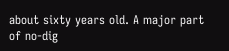about sixty years old. A major part of no-dig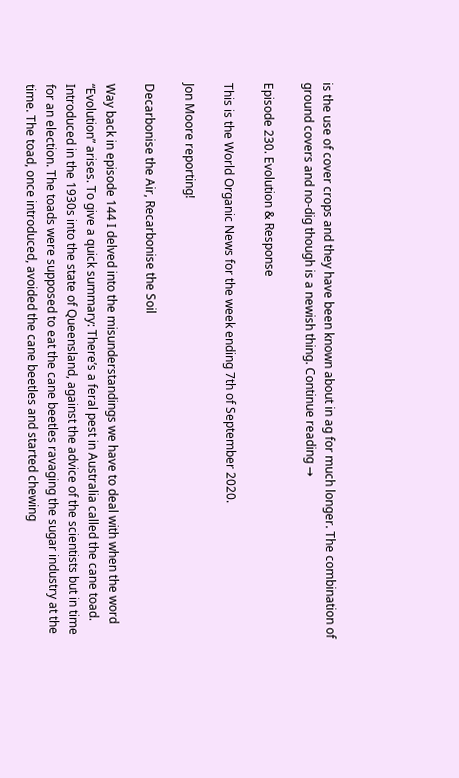is the use of cover crops and they have been known about in ag for much longer. The combination of ground covers and no-dig though is a newish thing. Continue reading →

Episode 230. Evolution & Response

This is the World Organic News for the week ending 7th of September 2020.

Jon Moore reporting!

Decarbonise the Air, Recarbonise the Soil

Way back in episode 144 I delved into the misunderstandings we have to deal with when the word “Evolution” arises. To give a quick summary: There’s a feral pest in Australia called the cane toad. Introduced in the 1930s into the state of Queensland, against the advice of the scientists but in time for an election. The toads were supposed to eat the cane beetles ravaging the sugar industry at the time. The toad, once introduced, avoided the cane beetles and started chewing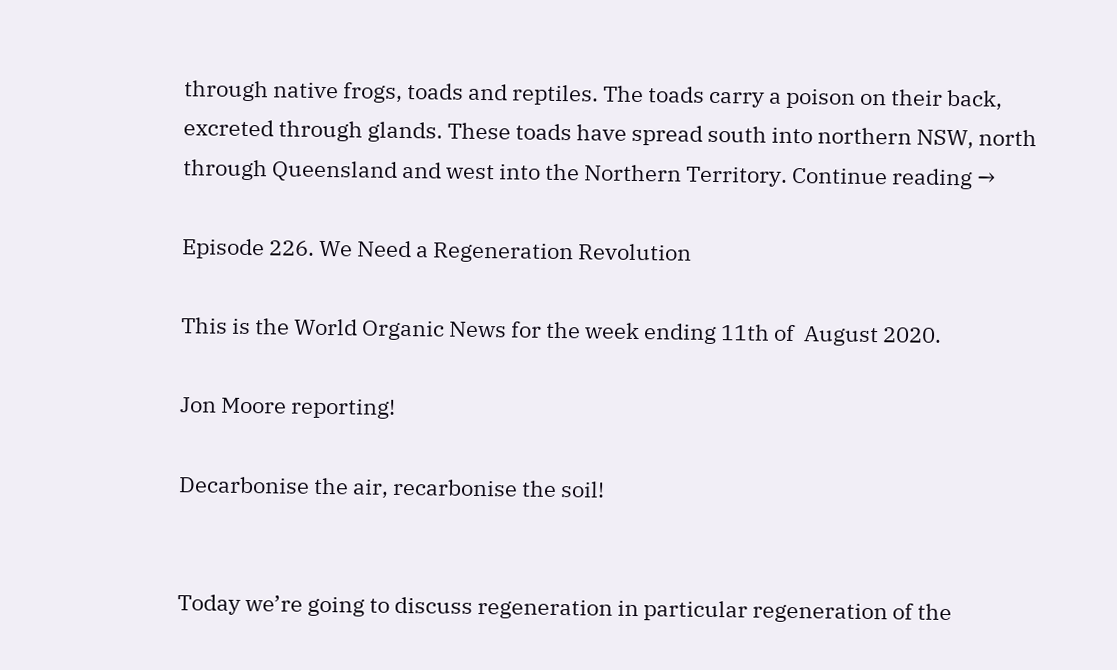through native frogs, toads and reptiles. The toads carry a poison on their back, excreted through glands. These toads have spread south into northern NSW, north through Queensland and west into the Northern Territory. Continue reading →

Episode 226. We Need a Regeneration Revolution

This is the World Organic News for the week ending 11th of  August 2020.

Jon Moore reporting!

Decarbonise the air, recarbonise the soil!


Today we’re going to discuss regeneration in particular regeneration of the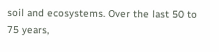soil and ecosystems. Over the last 50 to 75 years,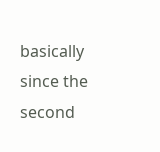basically since the second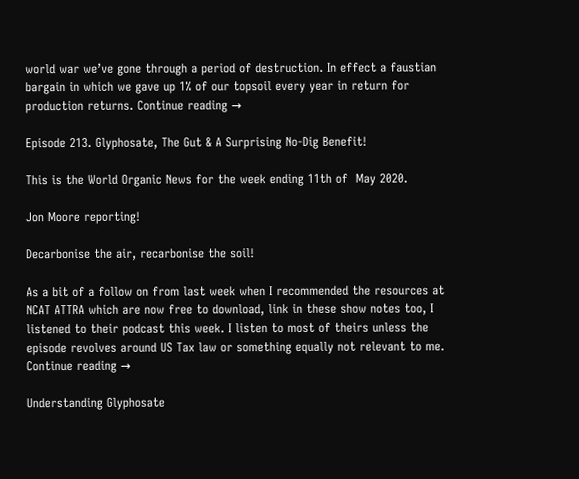world war we’ve gone through a period of destruction. In effect a faustian bargain in which we gave up 1% of our topsoil every year in return for production returns. Continue reading →

Episode 213. Glyphosate, The Gut & A Surprising No-Dig Benefit!

This is the World Organic News for the week ending 11th of  May 2020.

Jon Moore reporting!

Decarbonise the air, recarbonise the soil!

As a bit of a follow on from last week when I recommended the resources at NCAT ATTRA which are now free to download, link in these show notes too, I listened to their podcast this week. I listen to most of theirs unless the episode revolves around US Tax law or something equally not relevant to me. Continue reading →

Understanding Glyphosate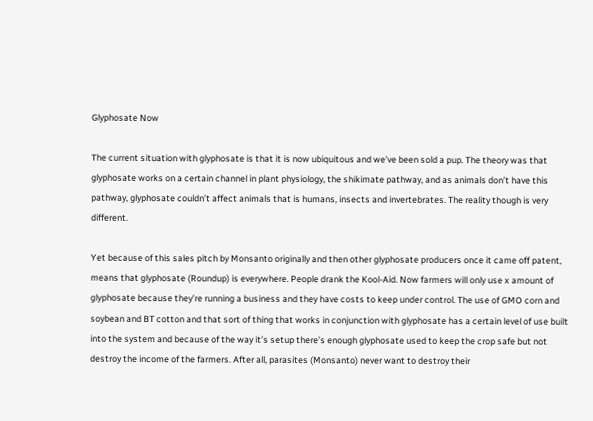Glyphosate Now

The current situation with glyphosate is that it is now ubiquitous and we’ve been sold a pup. The theory was that glyphosate works on a certain channel in plant physiology, the shikimate pathway, and as animals don’t have this pathway, glyphosate couldn’t affect animals that is humans, insects and invertebrates. The reality though is very different.

Yet because of this sales pitch by Monsanto originally and then other glyphosate producers once it came off patent, means that glyphosate (Roundup) is everywhere. People drank the Kool-Aid. Now farmers will only use x amount of glyphosate because they’re running a business and they have costs to keep under control. The use of GMO corn and soybean and BT cotton and that sort of thing that works in conjunction with glyphosate has a certain level of use built into the system and because of the way it’s setup there’s enough glyphosate used to keep the crop safe but not destroy the income of the farmers. After all, parasites (Monsanto) never want to destroy their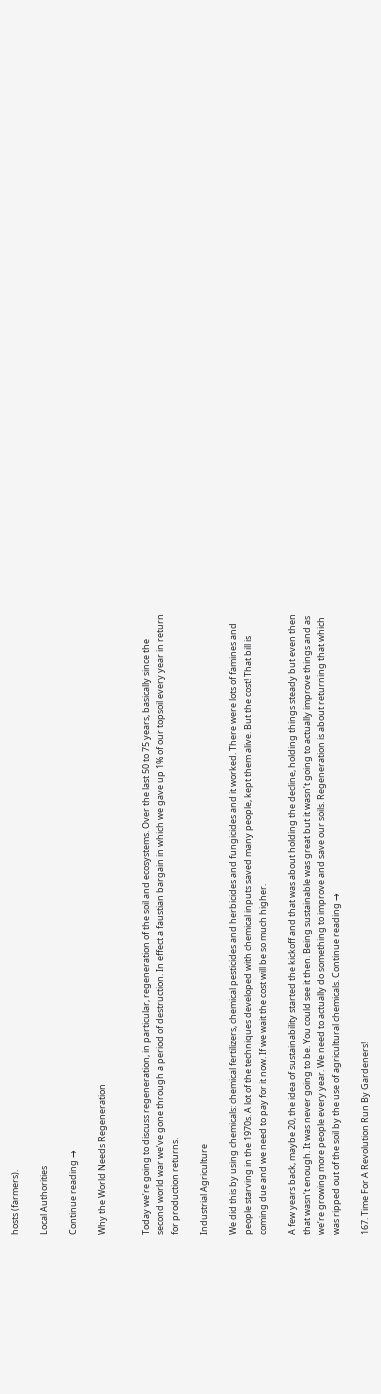hosts (farmers).

Local Authorities

Continue reading →

Why the World Needs Regeneration


Today we’re going to discuss regeneration, in particular, regeneration of the soil and ecosystems. Over the last 50 to 75 years, basically since the second world war we’ve gone through a period of destruction. In effect a faustian bargain in which we gave up 1% of our topsoil every year in return for production returns.

Industrial Agriculture

We did this by using chemicals: chemical fertilizers, chemical pesticides and herbicides and fungicides and it worked. There were lots of famines and people starving in the 1970s. A lot of the techniques developed with chemical inputs saved many people, kept them alive. But the cost! That bill is coming due and we need to pay for it now. If we wait the cost will be so much higher.

A few years back, maybe 20, the idea of sustainability started the kickoff and that was about holding the decline, holding things steady but even then that wasn’t enough. It was never going to be. You could see it then. Being sustainable was great but it wasn’t going to actually improve things and as we’re growing more people every year. We need to actually do something to improve and save our soils. Regeneration is about returning that which was ripped out of the soil by the use of agricultural chemicals. Continue reading →

167. Time For A Revolution Run By Gardeners!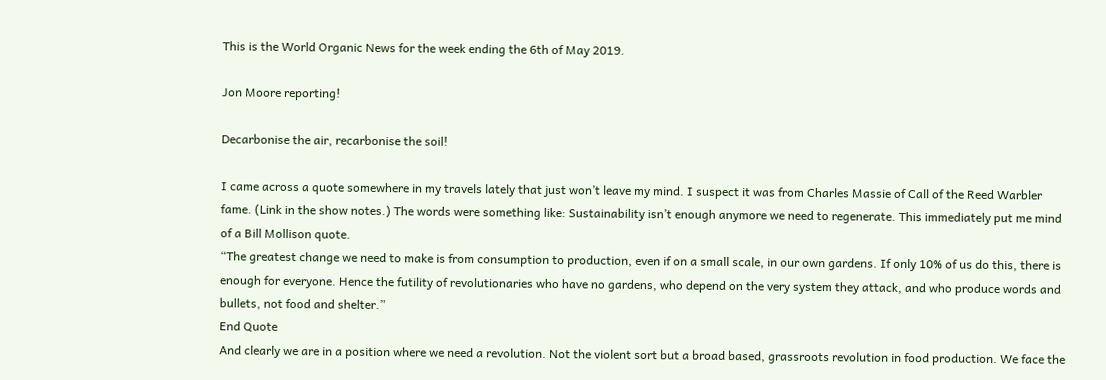This is the World Organic News for the week ending the 6th of May 2019.

Jon Moore reporting!

Decarbonise the air, recarbonise the soil!

I came across a quote somewhere in my travels lately that just won’t leave my mind. I suspect it was from Charles Massie of Call of the Reed Warbler fame. (Link in the show notes.) The words were something like: Sustainability isn’t enough anymore we need to regenerate. This immediately put me mind of a Bill Mollison quote.
“The greatest change we need to make is from consumption to production, even if on a small scale, in our own gardens. If only 10% of us do this, there is enough for everyone. Hence the futility of revolutionaries who have no gardens, who depend on the very system they attack, and who produce words and bullets, not food and shelter.”
End Quote
And clearly we are in a position where we need a revolution. Not the violent sort but a broad based, grassroots revolution in food production. We face the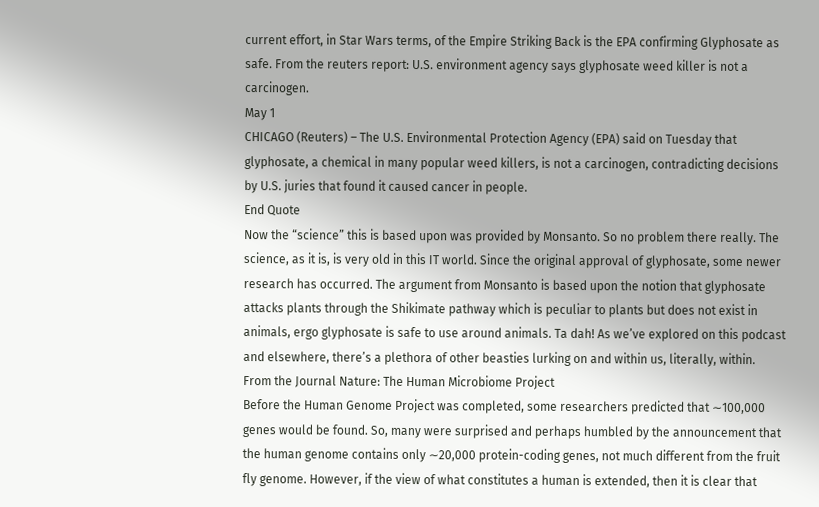current effort, in Star Wars terms, of the Empire Striking Back is the EPA confirming Glyphosate as safe. From the reuters report: U.S. environment agency says glyphosate weed killer is not a carcinogen.
May 1
CHICAGO (Reuters) – The U.S. Environmental Protection Agency (EPA) said on Tuesday that glyphosate, a chemical in many popular weed killers, is not a carcinogen, contradicting decisions by U.S. juries that found it caused cancer in people.
End Quote
Now the “science” this is based upon was provided by Monsanto. So no problem there really. The science, as it is, is very old in this IT world. Since the original approval of glyphosate, some newer research has occurred. The argument from Monsanto is based upon the notion that glyphosate attacks plants through the Shikimate pathway which is peculiar to plants but does not exist in animals, ergo glyphosate is safe to use around animals. Ta dah! As we’ve explored on this podcast and elsewhere, there’s a plethora of other beasties lurking on and within us, literally, within.
From the Journal Nature: The Human Microbiome Project
Before the Human Genome Project was completed, some researchers predicted that ∼100,000 genes would be found. So, many were surprised and perhaps humbled by the announcement that the human genome contains only ∼20,000 protein-coding genes, not much different from the fruit fly genome. However, if the view of what constitutes a human is extended, then it is clear that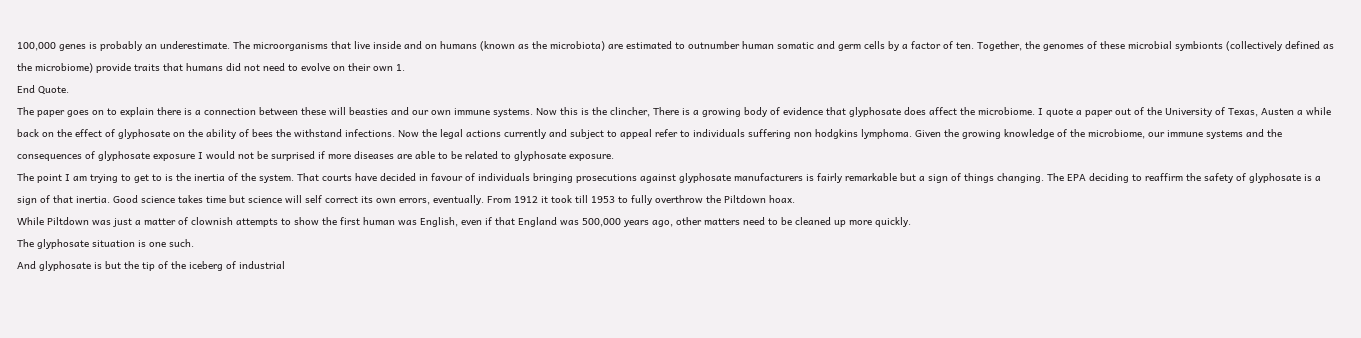100,000 genes is probably an underestimate. The microorganisms that live inside and on humans (known as the microbiota) are estimated to outnumber human somatic and germ cells by a factor of ten. Together, the genomes of these microbial symbionts (collectively defined as the microbiome) provide traits that humans did not need to evolve on their own 1.
End Quote.
The paper goes on to explain there is a connection between these will beasties and our own immune systems. Now this is the clincher, There is a growing body of evidence that glyphosate does affect the microbiome. I quote a paper out of the University of Texas, Austen a while back on the effect of glyphosate on the ability of bees the withstand infections. Now the legal actions currently and subject to appeal refer to individuals suffering non hodgkins lymphoma. Given the growing knowledge of the microbiome, our immune systems and the consequences of glyphosate exposure I would not be surprised if more diseases are able to be related to glyphosate exposure.
The point I am trying to get to is the inertia of the system. That courts have decided in favour of individuals bringing prosecutions against glyphosate manufacturers is fairly remarkable but a sign of things changing. The EPA deciding to reaffirm the safety of glyphosate is a sign of that inertia. Good science takes time but science will self correct its own errors, eventually. From 1912 it took till 1953 to fully overthrow the Piltdown hoax.
While Piltdown was just a matter of clownish attempts to show the first human was English, even if that England was 500,000 years ago, other matters need to be cleaned up more quickly.
The glyphosate situation is one such.
And glyphosate is but the tip of the iceberg of industrial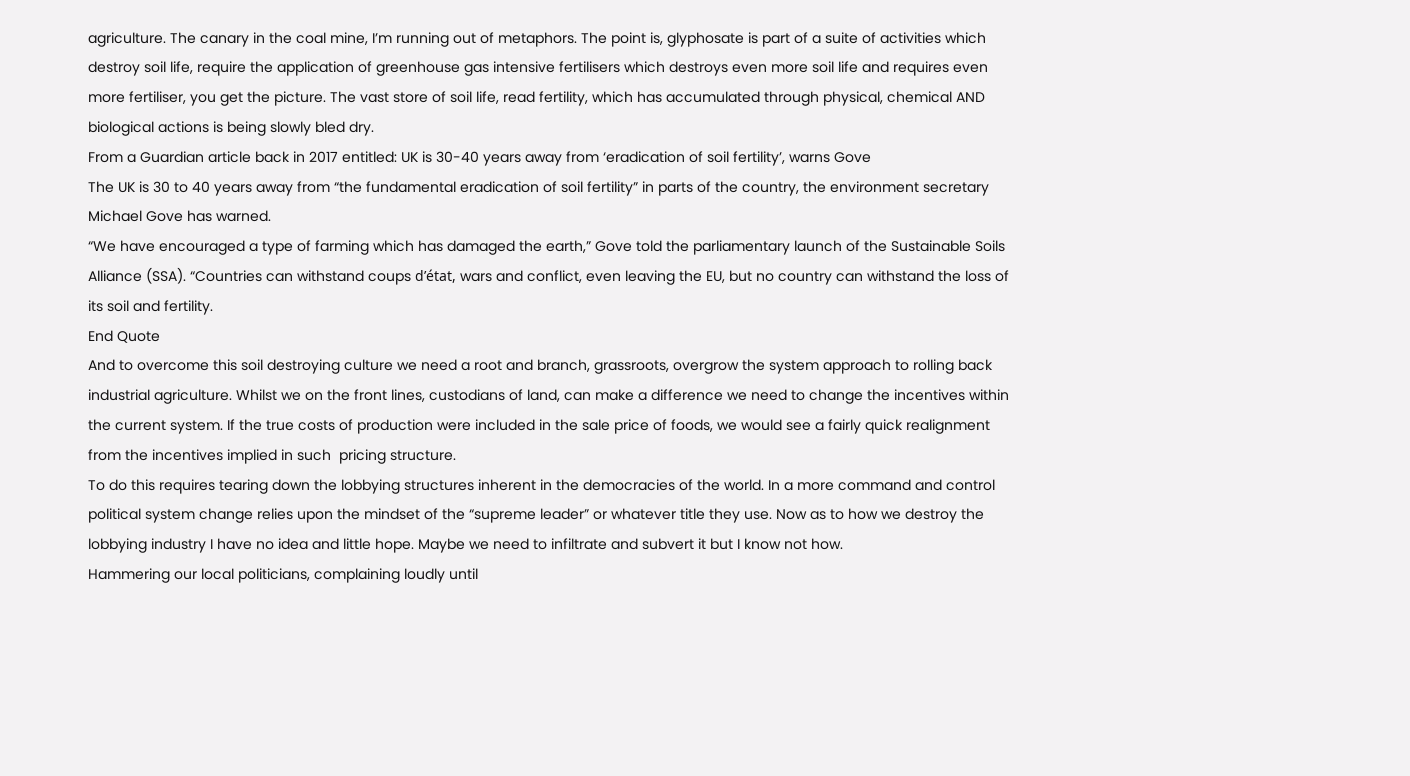agriculture. The canary in the coal mine, I’m running out of metaphors. The point is, glyphosate is part of a suite of activities which destroy soil life, require the application of greenhouse gas intensive fertilisers which destroys even more soil life and requires even more fertiliser, you get the picture. The vast store of soil life, read fertility, which has accumulated through physical, chemical AND biological actions is being slowly bled dry.
From a Guardian article back in 2017 entitled: UK is 30-40 years away from ‘eradication of soil fertility’, warns Gove
The UK is 30 to 40 years away from “the fundamental eradication of soil fertility” in parts of the country, the environment secretary Michael Gove has warned.
“We have encouraged a type of farming which has damaged the earth,” Gove told the parliamentary launch of the Sustainable Soils Alliance (SSA). “Countries can withstand coups d’état, wars and conflict, even leaving the EU, but no country can withstand the loss of its soil and fertility.
End Quote
And to overcome this soil destroying culture we need a root and branch, grassroots, overgrow the system approach to rolling back industrial agriculture. Whilst we on the front lines, custodians of land, can make a difference we need to change the incentives within the current system. If the true costs of production were included in the sale price of foods, we would see a fairly quick realignment from the incentives implied in such  pricing structure.
To do this requires tearing down the lobbying structures inherent in the democracies of the world. In a more command and control political system change relies upon the mindset of the “supreme leader” or whatever title they use. Now as to how we destroy the lobbying industry I have no idea and little hope. Maybe we need to infiltrate and subvert it but I know not how.
Hammering our local politicians, complaining loudly until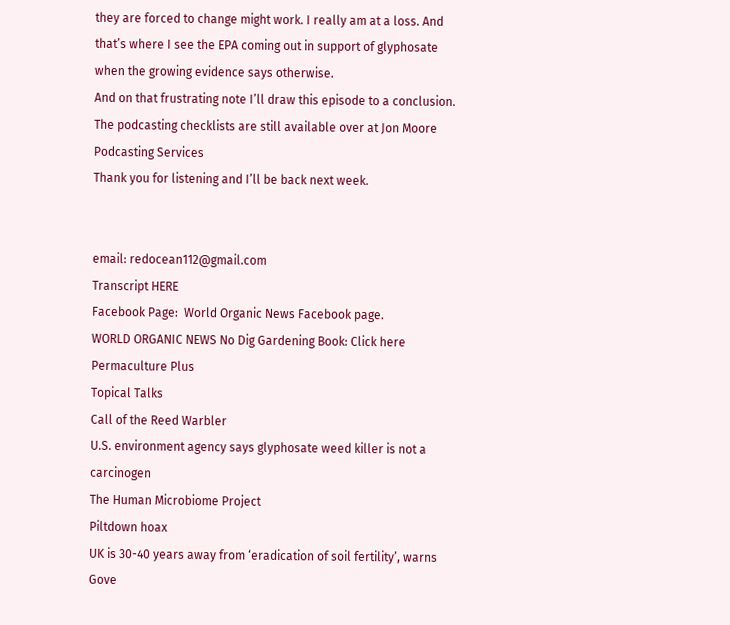they are forced to change might work. I really am at a loss. And that’s where I see the EPA coming out in support of glyphosate when the growing evidence says otherwise.
And on that frustrating note I’ll draw this episode to a conclusion.
The podcasting checklists are still available over at Jon Moore Podcasting Services
Thank you for listening and I’ll be back next week.


email: redocean112@gmail.com
Transcript HERE
Facebook Page:  World Organic News Facebook page.
WORLD ORGANIC NEWS No Dig Gardening Book: Click here
Permaculture Plus
Topical Talks
Call of the Reed Warbler
U.S. environment agency says glyphosate weed killer is not a carcinogen
The Human Microbiome Project
Piltdown hoax
UK is 30-40 years away from ‘eradication of soil fertility’, warns Gove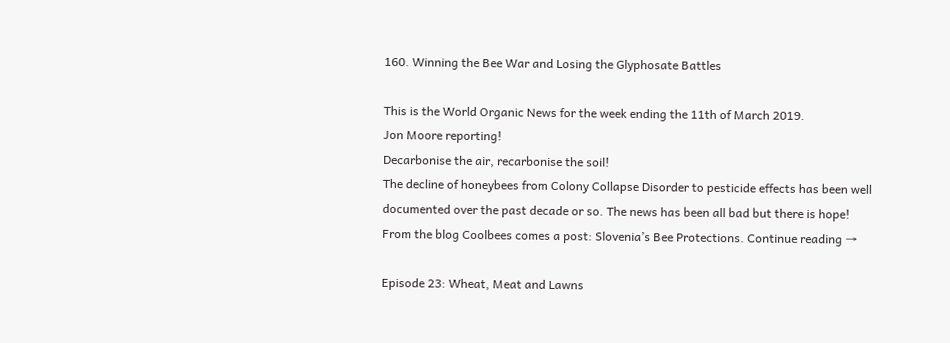160. Winning the Bee War and Losing the Glyphosate Battles

This is the World Organic News for the week ending the 11th of March 2019.
Jon Moore reporting!
Decarbonise the air, recarbonise the soil!
The decline of honeybees from Colony Collapse Disorder to pesticide effects has been well documented over the past decade or so. The news has been all bad but there is hope!
From the blog Coolbees comes a post: Slovenia’s Bee Protections. Continue reading →

Episode 23: Wheat, Meat and Lawns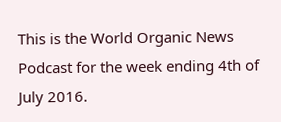This is the World Organic News Podcast for the week ending 4th of July 2016.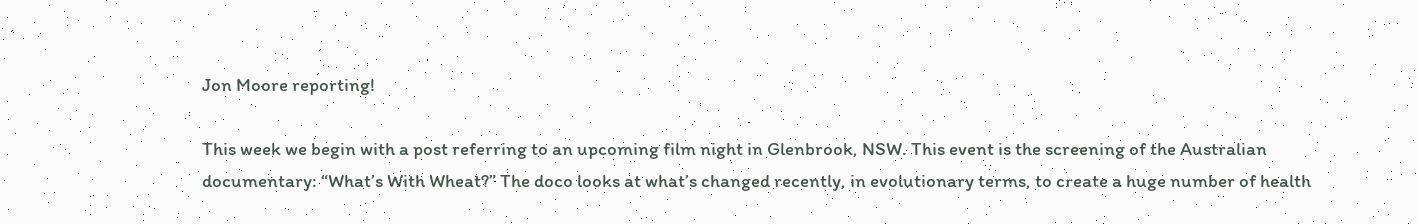Jon Moore reporting!

This week we begin with a post referring to an upcoming film night in Glenbrook, NSW. This event is the screening of the Australian documentary: “What’s With Wheat?” The doco looks at what’s changed recently, in evolutionary terms, to create a huge number of health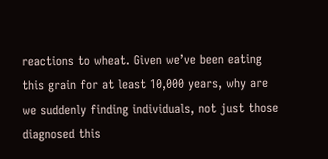reactions to wheat. Given we’ve been eating this grain for at least 10,000 years, why are we suddenly finding individuals, not just those diagnosed this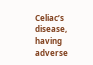Celiac’s disease, having adverse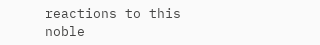reactions to this noble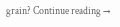grain? Continue reading →